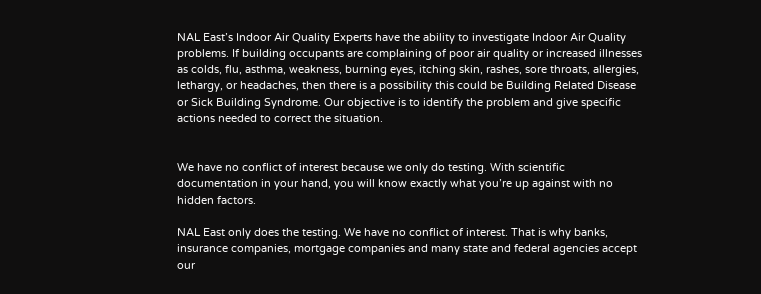NAL East’s Indoor Air Quality Experts have the ability to investigate Indoor Air Quality problems. If building occupants are complaining of poor air quality or increased illnesses as colds, flu, asthma, weakness, burning eyes, itching skin, rashes, sore throats, allergies, lethargy, or headaches, then there is a possibility this could be Building Related Disease or Sick Building Syndrome. Our objective is to identify the problem and give specific actions needed to correct the situation.


We have no conflict of interest because we only do testing. With scientific documentation in your hand, you will know exactly what you’re up against with no hidden factors.

NAL East only does the testing. We have no conflict of interest. That is why banks, insurance companies, mortgage companies and many state and federal agencies accept our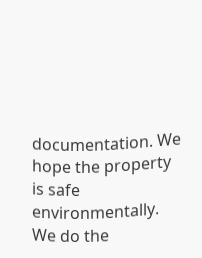documentation. We hope the property is safe environmentally. We do the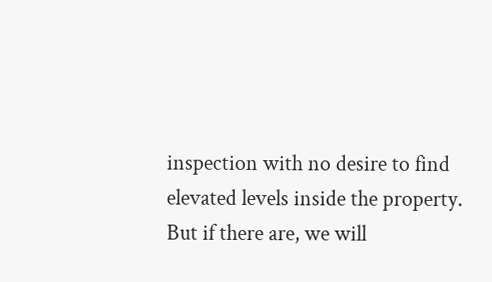inspection with no desire to find elevated levels inside the property. But if there are, we will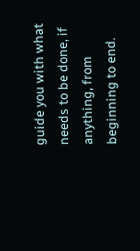guide you with what needs to be done, if anything, from beginning to end.